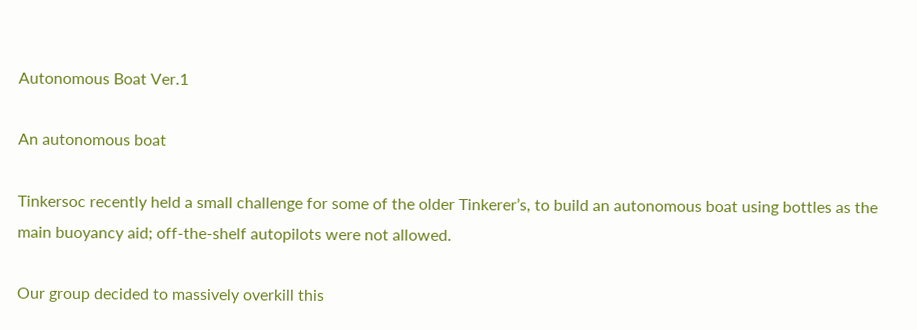Autonomous Boat Ver.1

An autonomous boat

Tinkersoc recently held a small challenge for some of the older Tinkerer’s, to build an autonomous boat using bottles as the main buoyancy aid; off-the-shelf autopilots were not allowed.

Our group decided to massively overkill this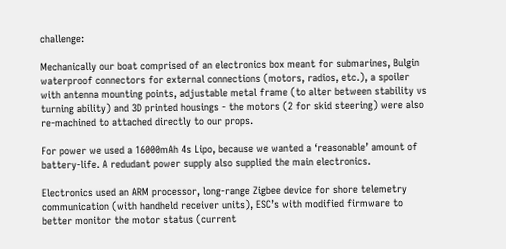challenge:

Mechanically our boat comprised of an electronics box meant for submarines, Bulgin waterproof connectors for external connections (motors, radios, etc.), a spoiler with antenna mounting points, adjustable metal frame (to alter between stability vs turning ability) and 3D printed housings - the motors (2 for skid steering) were also re-machined to attached directly to our props.

For power we used a 16000mAh 4s Lipo, because we wanted a ‘reasonable’ amount of battery-life. A redudant power supply also supplied the main electronics.

Electronics used an ARM processor, long-range Zigbee device for shore telemetry communication (with handheld receiver units), ESC’s with modified firmware to better monitor the motor status (current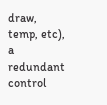draw, temp, etc), a redundant control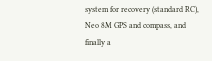system for recovery (standard RC), Neo 8M GPS and compass, and finally a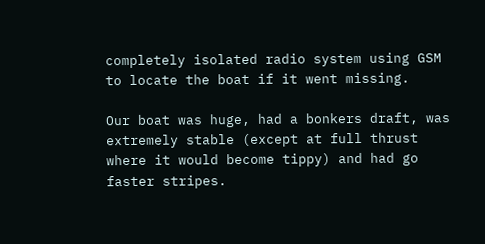completely isolated radio system using GSM to locate the boat if it went missing.

Our boat was huge, had a bonkers draft, was extremely stable (except at full thrust where it would become tippy) and had go faster stripes.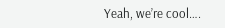Yeah, we’re cool….